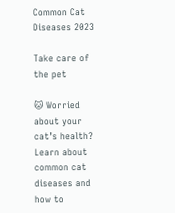Common Cat Diseases 2023

Take care of the pet

🐱 Worried about your cat’s health? Learn about common cat diseases and how to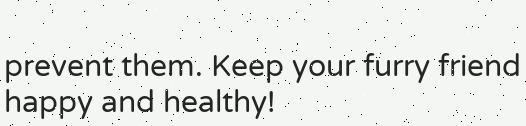prevent them. Keep your furry friend happy and healthy!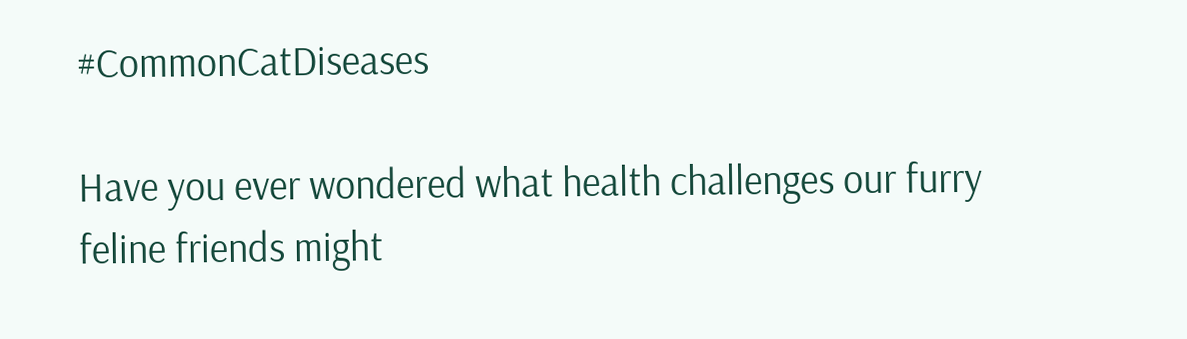#CommonCatDiseases

Have you ever wondered what health challenges our furry feline friends might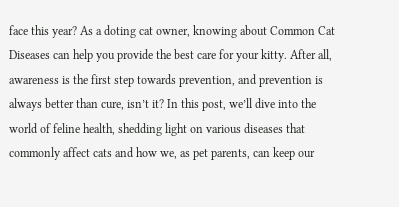face this year? As a doting cat owner, knowing about Common Cat Diseases can help you provide the best care for your kitty. After all, awareness is the first step towards prevention, and prevention is always better than cure, isn’t it? In this post, we’ll dive into the world of feline health, shedding light on various diseases that commonly affect cats and how we, as pet parents, can keep our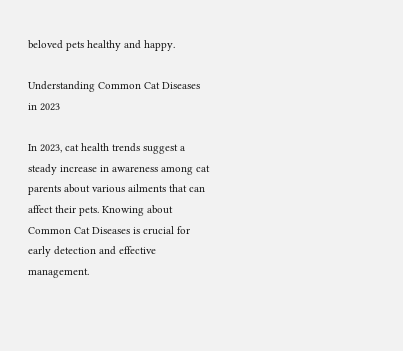beloved pets healthy and happy.

Understanding Common Cat Diseases in 2023

In 2023, cat health trends suggest a steady increase in awareness among cat parents about various ailments that can affect their pets. Knowing about Common Cat Diseases is crucial for early detection and effective management.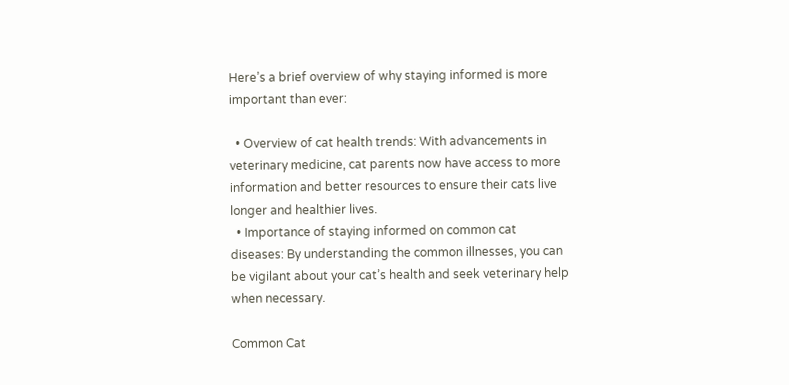Here’s a brief overview of why staying informed is more important than ever:

  • Overview of cat health trends: With advancements in veterinary medicine, cat parents now have access to more information and better resources to ensure their cats live longer and healthier lives.
  • Importance of staying informed on common cat diseases: By understanding the common illnesses, you can be vigilant about your cat’s health and seek veterinary help when necessary.

Common Cat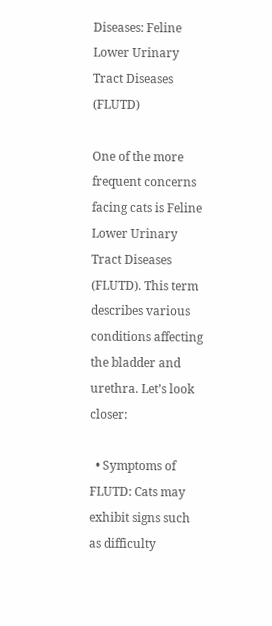Diseases: Feline Lower Urinary Tract Diseases (FLUTD)

One of the more frequent concerns facing cats is Feline Lower Urinary Tract Diseases (FLUTD). This term describes various conditions affecting the bladder and urethra. Let’s look closer:

  • Symptoms of FLUTD: Cats may exhibit signs such as difficulty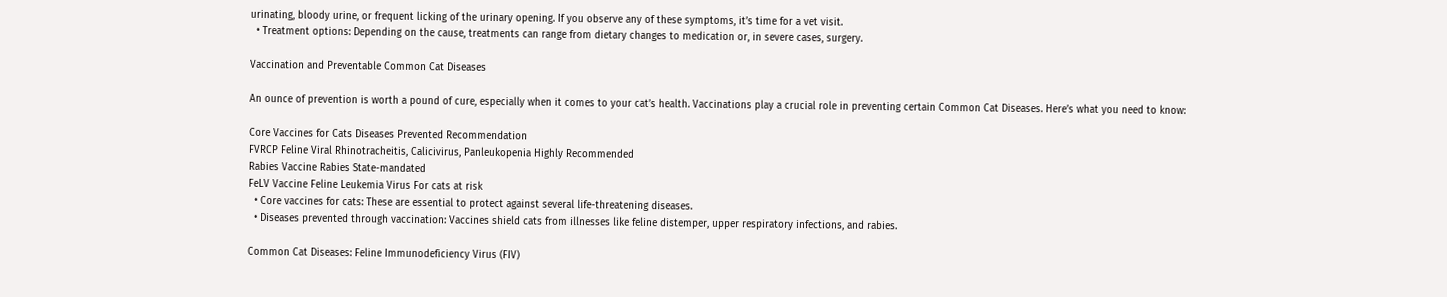urinating, bloody urine, or frequent licking of the urinary opening. If you observe any of these symptoms, it’s time for a vet visit.
  • Treatment options: Depending on the cause, treatments can range from dietary changes to medication or, in severe cases, surgery.

Vaccination and Preventable Common Cat Diseases

An ounce of prevention is worth a pound of cure, especially when it comes to your cat’s health. Vaccinations play a crucial role in preventing certain Common Cat Diseases. Here’s what you need to know:

Core Vaccines for Cats Diseases Prevented Recommendation
FVRCP Feline Viral Rhinotracheitis, Calicivirus, Panleukopenia Highly Recommended
Rabies Vaccine Rabies State-mandated
FeLV Vaccine Feline Leukemia Virus For cats at risk
  • Core vaccines for cats: These are essential to protect against several life-threatening diseases.
  • Diseases prevented through vaccination: Vaccines shield cats from illnesses like feline distemper, upper respiratory infections, and rabies.

Common Cat Diseases: Feline Immunodeficiency Virus (FIV)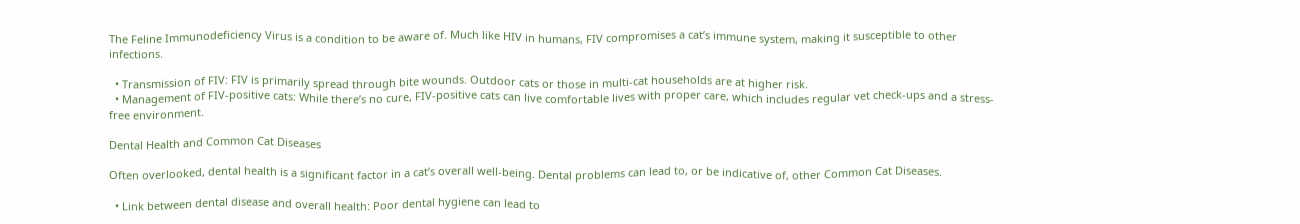The Feline Immunodeficiency Virus is a condition to be aware of. Much like HIV in humans, FIV compromises a cat’s immune system, making it susceptible to other infections.

  • Transmission of FIV: FIV is primarily spread through bite wounds. Outdoor cats or those in multi-cat households are at higher risk.
  • Management of FIV-positive cats: While there’s no cure, FIV-positive cats can live comfortable lives with proper care, which includes regular vet check-ups and a stress-free environment.

Dental Health and Common Cat Diseases

Often overlooked, dental health is a significant factor in a cat’s overall well-being. Dental problems can lead to, or be indicative of, other Common Cat Diseases.

  • Link between dental disease and overall health: Poor dental hygiene can lead to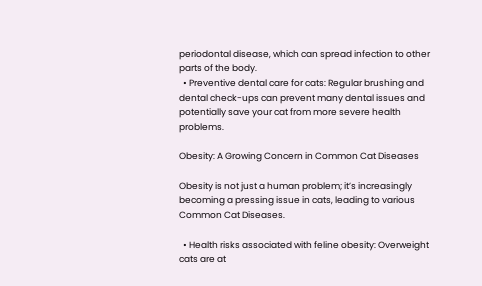periodontal disease, which can spread infection to other parts of the body.
  • Preventive dental care for cats: Regular brushing and dental check-ups can prevent many dental issues and potentially save your cat from more severe health problems.

Obesity: A Growing Concern in Common Cat Diseases

Obesity is not just a human problem; it’s increasingly becoming a pressing issue in cats, leading to various Common Cat Diseases.

  • Health risks associated with feline obesity: Overweight cats are at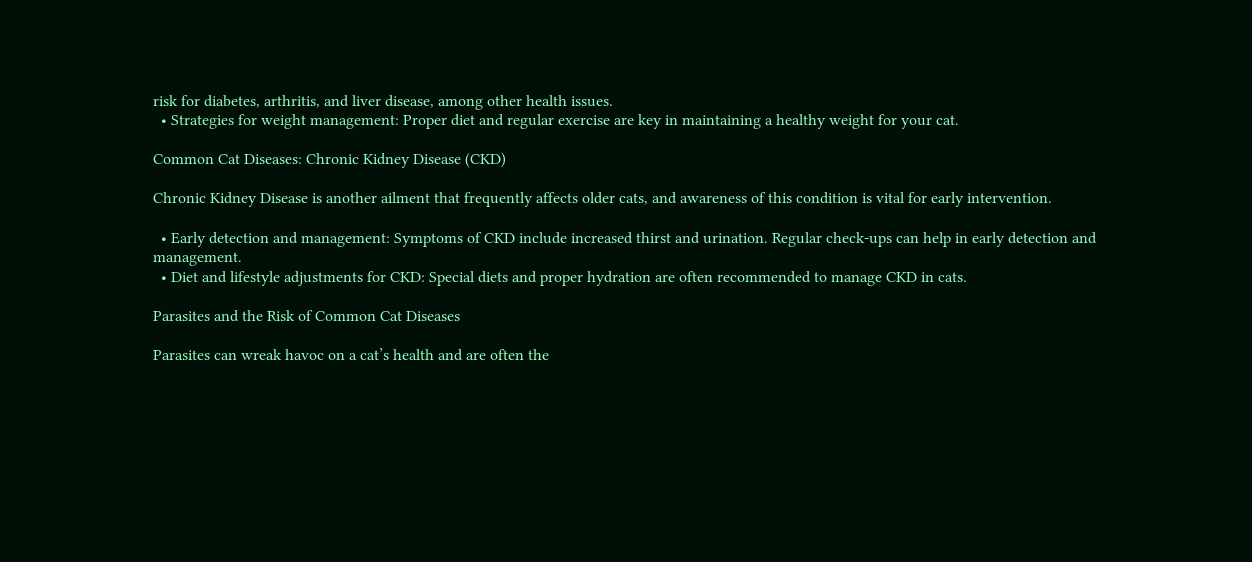risk for diabetes, arthritis, and liver disease, among other health issues.
  • Strategies for weight management: Proper diet and regular exercise are key in maintaining a healthy weight for your cat.

Common Cat Diseases: Chronic Kidney Disease (CKD)

Chronic Kidney Disease is another ailment that frequently affects older cats, and awareness of this condition is vital for early intervention.

  • Early detection and management: Symptoms of CKD include increased thirst and urination. Regular check-ups can help in early detection and management.
  • Diet and lifestyle adjustments for CKD: Special diets and proper hydration are often recommended to manage CKD in cats.

Parasites and the Risk of Common Cat Diseases

Parasites can wreak havoc on a cat’s health and are often the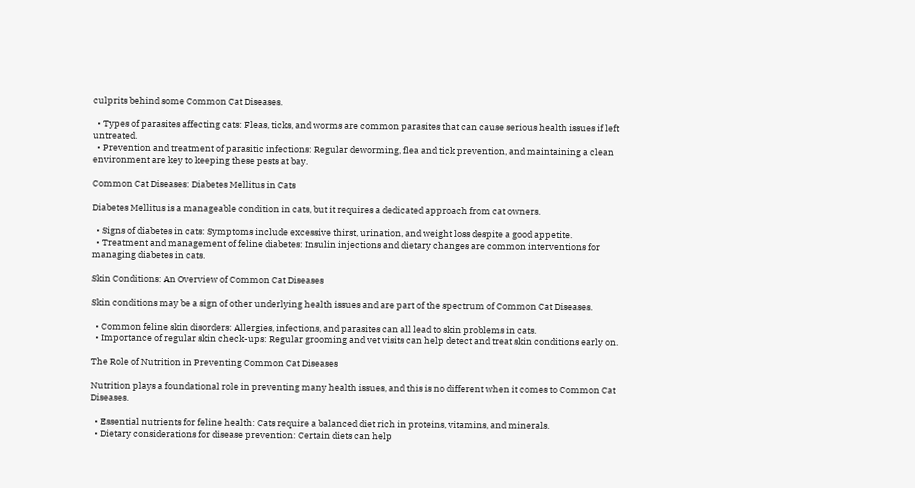culprits behind some Common Cat Diseases.

  • Types of parasites affecting cats: Fleas, ticks, and worms are common parasites that can cause serious health issues if left untreated.
  • Prevention and treatment of parasitic infections: Regular deworming, flea and tick prevention, and maintaining a clean environment are key to keeping these pests at bay.

Common Cat Diseases: Diabetes Mellitus in Cats

Diabetes Mellitus is a manageable condition in cats, but it requires a dedicated approach from cat owners.

  • Signs of diabetes in cats: Symptoms include excessive thirst, urination, and weight loss despite a good appetite.
  • Treatment and management of feline diabetes: Insulin injections and dietary changes are common interventions for managing diabetes in cats.

Skin Conditions: An Overview of Common Cat Diseases

Skin conditions may be a sign of other underlying health issues and are part of the spectrum of Common Cat Diseases.

  • Common feline skin disorders: Allergies, infections, and parasites can all lead to skin problems in cats.
  • Importance of regular skin check-ups: Regular grooming and vet visits can help detect and treat skin conditions early on.

The Role of Nutrition in Preventing Common Cat Diseases

Nutrition plays a foundational role in preventing many health issues, and this is no different when it comes to Common Cat Diseases.

  • Essential nutrients for feline health: Cats require a balanced diet rich in proteins, vitamins, and minerals.
  • Dietary considerations for disease prevention: Certain diets can help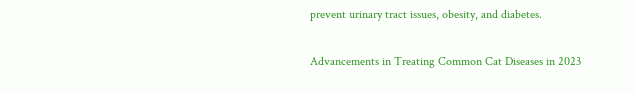prevent urinary tract issues, obesity, and diabetes.

Advancements in Treating Common Cat Diseases in 2023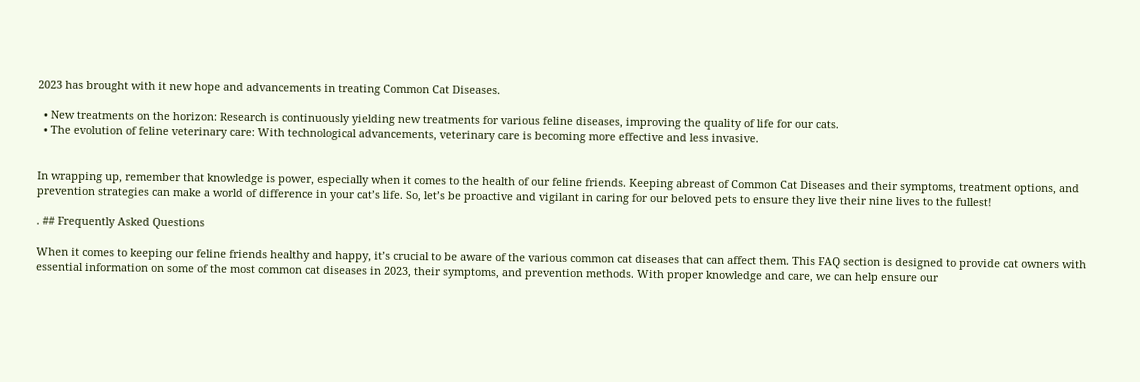2023 has brought with it new hope and advancements in treating Common Cat Diseases.

  • New treatments on the horizon: Research is continuously yielding new treatments for various feline diseases, improving the quality of life for our cats.
  • The evolution of feline veterinary care: With technological advancements, veterinary care is becoming more effective and less invasive.


In wrapping up, remember that knowledge is power, especially when it comes to the health of our feline friends. Keeping abreast of Common Cat Diseases and their symptoms, treatment options, and prevention strategies can make a world of difference in your cat’s life. So, let’s be proactive and vigilant in caring for our beloved pets to ensure they live their nine lives to the fullest!

. ## Frequently Asked Questions

When it comes to keeping our feline friends healthy and happy, it’s crucial to be aware of the various common cat diseases that can affect them. This FAQ section is designed to provide cat owners with essential information on some of the most common cat diseases in 2023, their symptoms, and prevention methods. With proper knowledge and care, we can help ensure our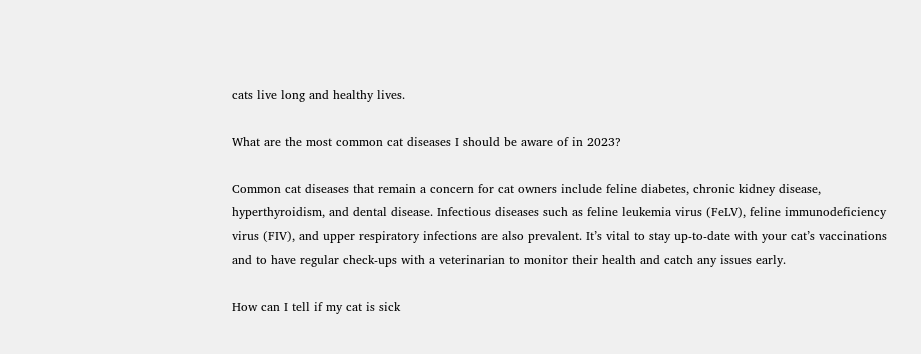cats live long and healthy lives.

What are the most common cat diseases I should be aware of in 2023?

Common cat diseases that remain a concern for cat owners include feline diabetes, chronic kidney disease, hyperthyroidism, and dental disease. Infectious diseases such as feline leukemia virus (FeLV), feline immunodeficiency virus (FIV), and upper respiratory infections are also prevalent. It’s vital to stay up-to-date with your cat’s vaccinations and to have regular check-ups with a veterinarian to monitor their health and catch any issues early.

How can I tell if my cat is sick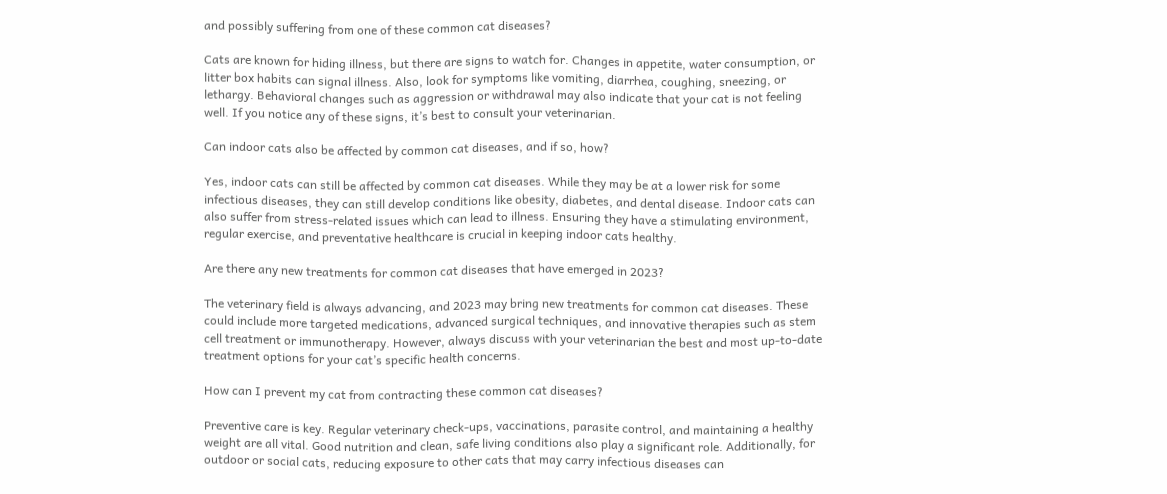and possibly suffering from one of these common cat diseases?

Cats are known for hiding illness, but there are signs to watch for. Changes in appetite, water consumption, or litter box habits can signal illness. Also, look for symptoms like vomiting, diarrhea, coughing, sneezing, or lethargy. Behavioral changes such as aggression or withdrawal may also indicate that your cat is not feeling well. If you notice any of these signs, it’s best to consult your veterinarian.

Can indoor cats also be affected by common cat diseases, and if so, how?

Yes, indoor cats can still be affected by common cat diseases. While they may be at a lower risk for some infectious diseases, they can still develop conditions like obesity, diabetes, and dental disease. Indoor cats can also suffer from stress-related issues which can lead to illness. Ensuring they have a stimulating environment, regular exercise, and preventative healthcare is crucial in keeping indoor cats healthy.

Are there any new treatments for common cat diseases that have emerged in 2023?

The veterinary field is always advancing, and 2023 may bring new treatments for common cat diseases. These could include more targeted medications, advanced surgical techniques, and innovative therapies such as stem cell treatment or immunotherapy. However, always discuss with your veterinarian the best and most up-to-date treatment options for your cat’s specific health concerns.

How can I prevent my cat from contracting these common cat diseases?

Preventive care is key. Regular veterinary check-ups, vaccinations, parasite control, and maintaining a healthy weight are all vital. Good nutrition and clean, safe living conditions also play a significant role. Additionally, for outdoor or social cats, reducing exposure to other cats that may carry infectious diseases can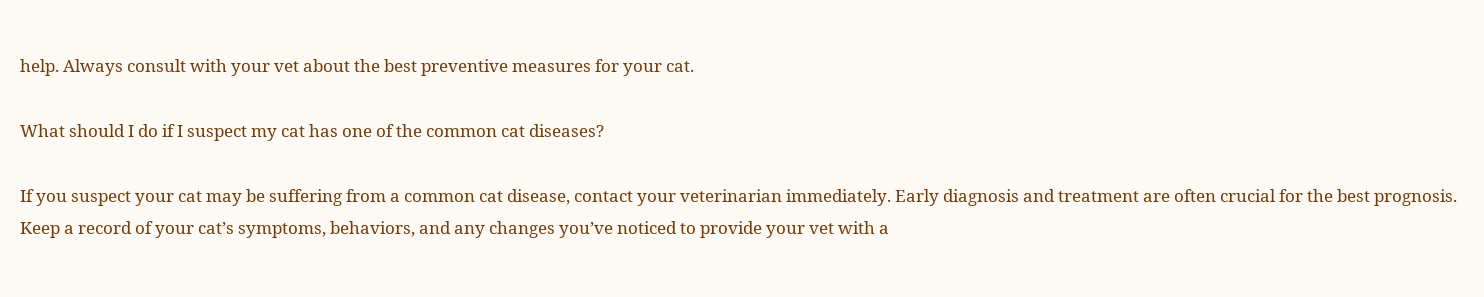help. Always consult with your vet about the best preventive measures for your cat.

What should I do if I suspect my cat has one of the common cat diseases?

If you suspect your cat may be suffering from a common cat disease, contact your veterinarian immediately. Early diagnosis and treatment are often crucial for the best prognosis. Keep a record of your cat’s symptoms, behaviors, and any changes you’ve noticed to provide your vet with a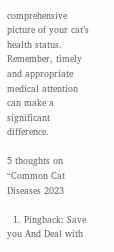comprehensive picture of your cat’s health status. Remember, timely and appropriate medical attention can make a significant difference.

5 thoughts on “Common Cat Diseases 2023

  1. Pingback: Save you And Deal with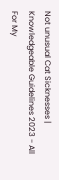Not unusual Cat Sicknesses | Knowledgeable Guidelines 2023 - All For My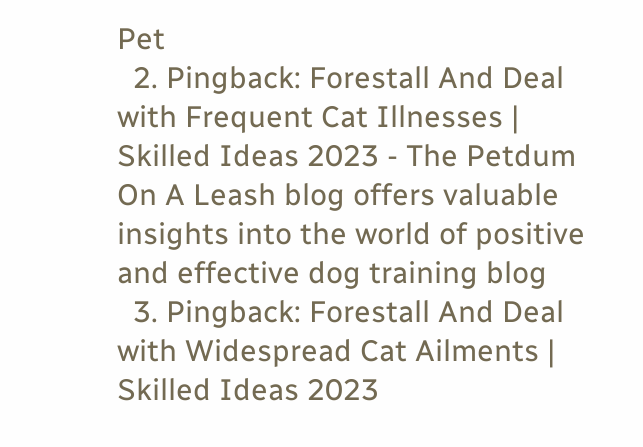Pet
  2. Pingback: Forestall And Deal with Frequent Cat Illnesses | Skilled Ideas 2023 - The Petdum On A Leash blog offers valuable insights into the world of positive and effective dog training blog
  3. Pingback: Forestall And Deal with Widespread Cat Ailments | Skilled Ideas 2023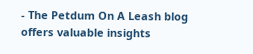- The Petdum On A Leash blog offers valuable insights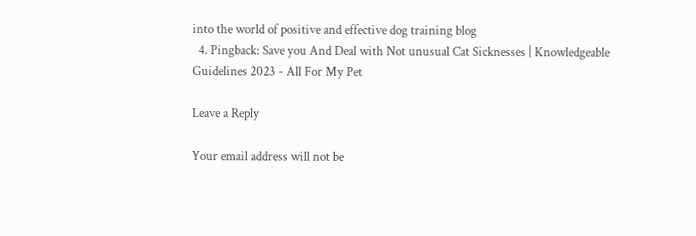into the world of positive and effective dog training blog
  4. Pingback: Save you And Deal with Not unusual Cat Sicknesses | Knowledgeable Guidelines 2023 - All For My Pet

Leave a Reply

Your email address will not be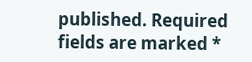published. Required fields are marked *